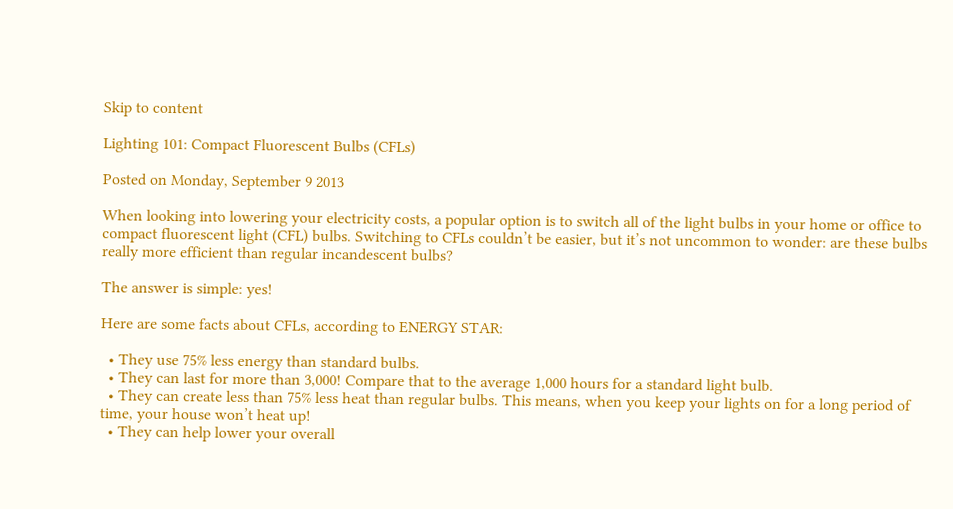Skip to content

Lighting 101: Compact Fluorescent Bulbs (CFLs)

Posted on Monday, September 9 2013

When looking into lowering your electricity costs, a popular option is to switch all of the light bulbs in your home or office to compact fluorescent light (CFL) bulbs. Switching to CFLs couldn’t be easier, but it’s not uncommon to wonder: are these bulbs really more efficient than regular incandescent bulbs?

The answer is simple: yes!

Here are some facts about CFLs, according to ENERGY STAR:

  • They use 75% less energy than standard bulbs.
  • They can last for more than 3,000! Compare that to the average 1,000 hours for a standard light bulb.
  • They can create less than 75% less heat than regular bulbs. This means, when you keep your lights on for a long period of time, your house won’t heat up!
  • They can help lower your overall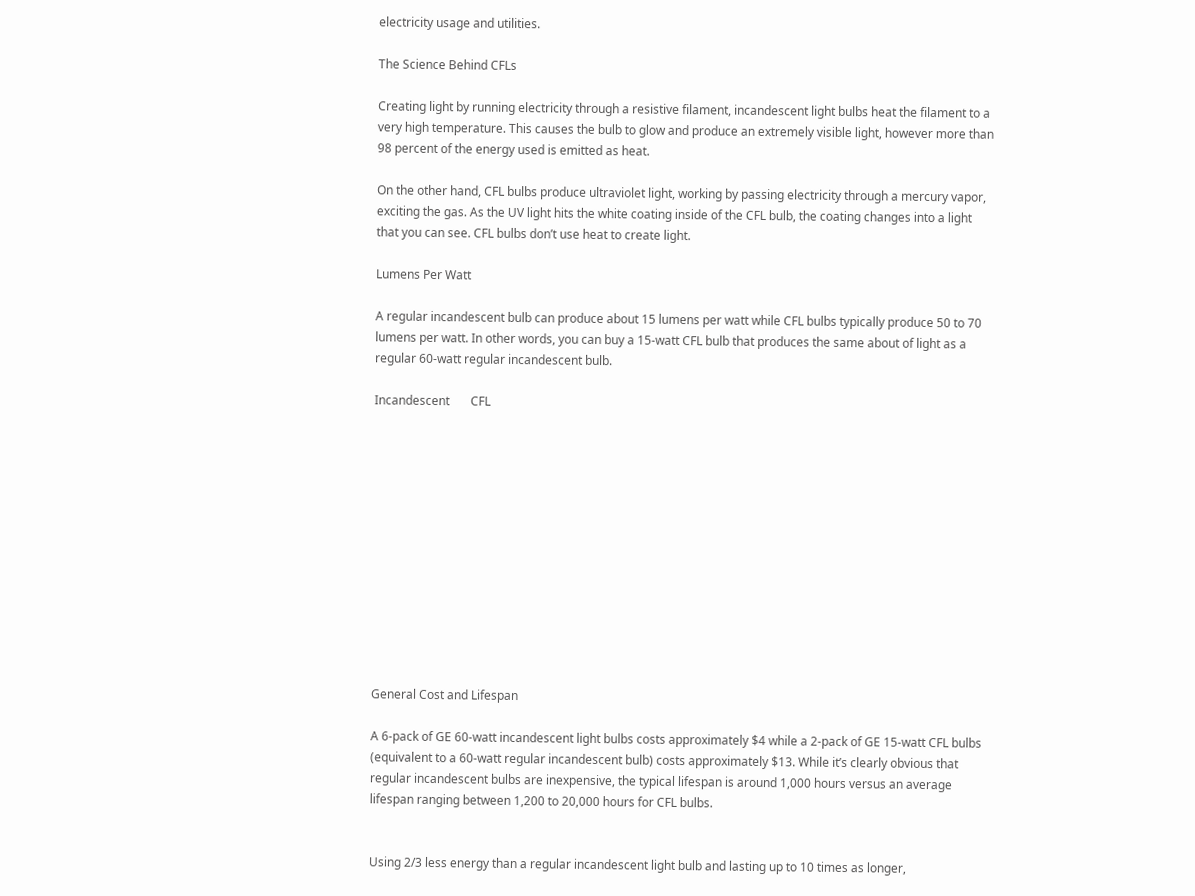electricity usage and utilities.

The Science Behind CFLs

Creating light by running electricity through a resistive filament, incandescent light bulbs heat the filament to a very high temperature. This causes the bulb to glow and produce an extremely visible light, however more than 98 percent of the energy used is emitted as heat.

On the other hand, CFL bulbs produce ultraviolet light, working by passing electricity through a mercury vapor, exciting the gas. As the UV light hits the white coating inside of the CFL bulb, the coating changes into a light that you can see. CFL bulbs don’t use heat to create light.

Lumens Per Watt

A regular incandescent bulb can produce about 15 lumens per watt while CFL bulbs typically produce 50 to 70 lumens per watt. In other words, you can buy a 15-watt CFL bulb that produces the same about of light as a regular 60-watt regular incandescent bulb.

Incandescent       CFL













General Cost and Lifespan

A 6-pack of GE 60-watt incandescent light bulbs costs approximately $4 while a 2-pack of GE 15-watt CFL bulbs (equivalent to a 60-watt regular incandescent bulb) costs approximately $13. While it’s clearly obvious that regular incandescent bulbs are inexpensive, the typical lifespan is around 1,000 hours versus an average lifespan ranging between 1,200 to 20,000 hours for CFL bulbs.


Using 2/3 less energy than a regular incandescent light bulb and lasting up to 10 times as longer,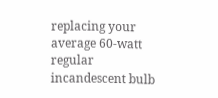replacing your average 60-watt regular incandescent bulb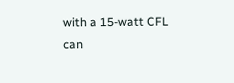with a 15-watt CFL can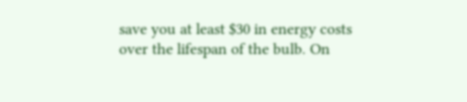save you at least $30 in energy costs over the lifespan of the bulb. On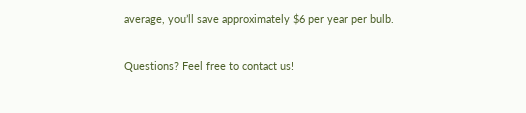average, you’ll save approximately $6 per year per bulb.

Questions? Feel free to contact us!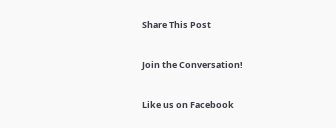Share This Post

Join the Conversation!

Like us on Facebook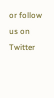or follow us on Twitter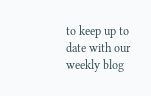to keep up to date with our weekly blog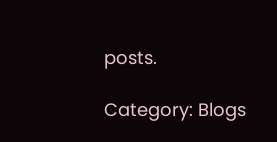posts.

Category: Blogs